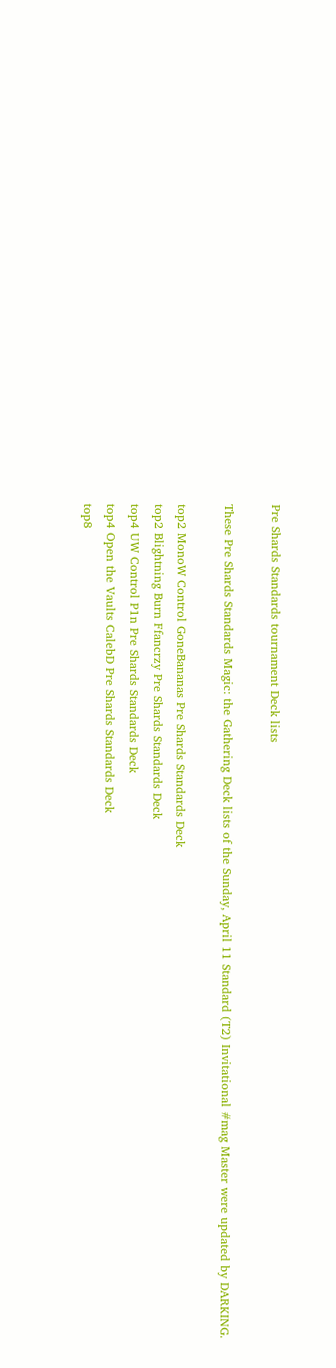Pre Shards Standards tournament Deck lists

These Pre Shards Standards Magic: the Gathering Deck lists of the Sunday, April 11 Standard (T2) Invitational #mag Master were updated by DARKING.

top2 MonoW Control GoneBananas Pre Shards Standards Deck
top2 Blightning Burn Ffancrzy Pre Shards Standards Deck
top4 UW Control P1n Pre Shards Standards Deck
top4 Open the Vaults CalebD Pre Shards Standards Deck
top8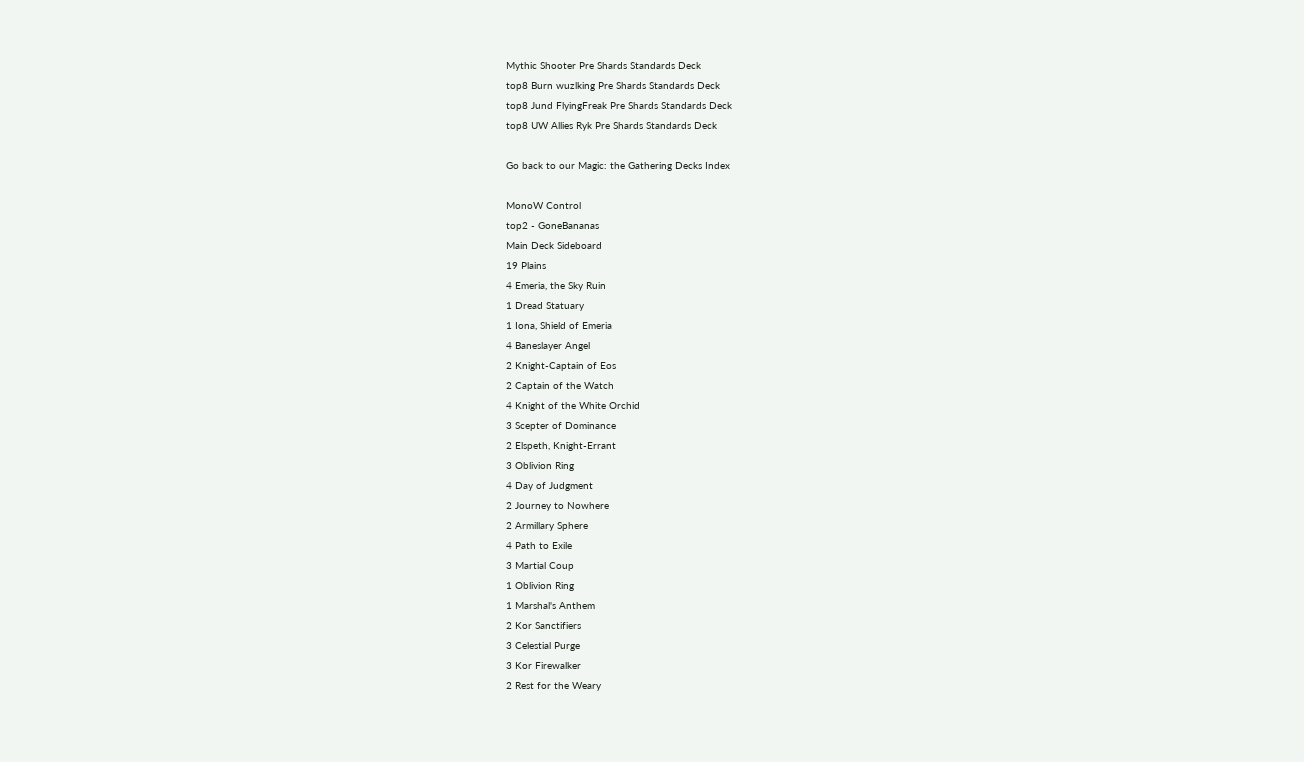Mythic Shooter Pre Shards Standards Deck
top8 Burn wuzlking Pre Shards Standards Deck
top8 Jund FlyingFreak Pre Shards Standards Deck
top8 UW Allies Ryk Pre Shards Standards Deck

Go back to our Magic: the Gathering Decks Index

MonoW Control
top2 - GoneBananas
Main Deck Sideboard
19 Plains
4 Emeria, the Sky Ruin
1 Dread Statuary
1 Iona, Shield of Emeria
4 Baneslayer Angel
2 Knight-Captain of Eos
2 Captain of the Watch
4 Knight of the White Orchid
3 Scepter of Dominance
2 Elspeth, Knight-Errant
3 Oblivion Ring
4 Day of Judgment
2 Journey to Nowhere
2 Armillary Sphere
4 Path to Exile
3 Martial Coup
1 Oblivion Ring
1 Marshal's Anthem
2 Kor Sanctifiers
3 Celestial Purge
3 Kor Firewalker
2 Rest for the Weary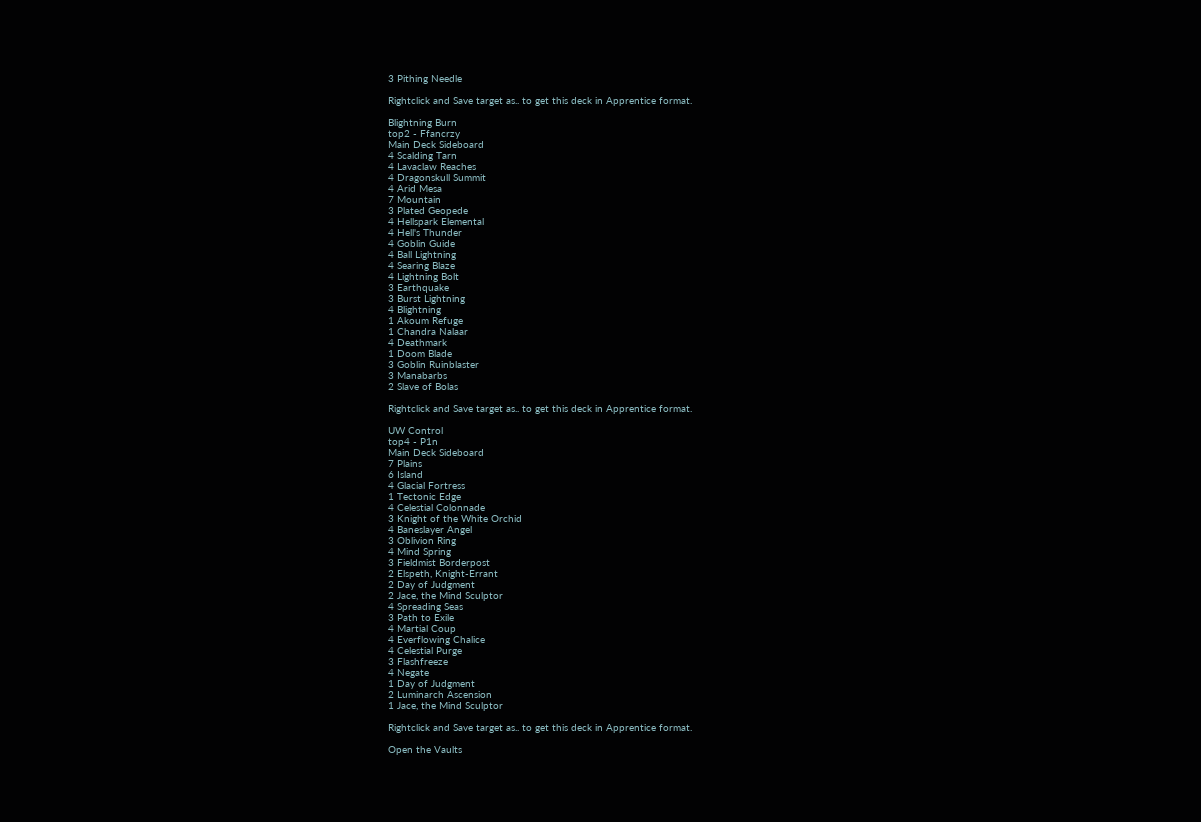3 Pithing Needle

Rightclick and Save target as.. to get this deck in Apprentice format.

Blightning Burn
top2 - Ffancrzy
Main Deck Sideboard
4 Scalding Tarn
4 Lavaclaw Reaches
4 Dragonskull Summit
4 Arid Mesa
7 Mountain
3 Plated Geopede
4 Hellspark Elemental
4 Hell's Thunder
4 Goblin Guide
4 Ball Lightning
4 Searing Blaze
4 Lightning Bolt
3 Earthquake
3 Burst Lightning
4 Blightning
1 Akoum Refuge
1 Chandra Nalaar
4 Deathmark
1 Doom Blade
3 Goblin Ruinblaster
3 Manabarbs
2 Slave of Bolas

Rightclick and Save target as.. to get this deck in Apprentice format.

UW Control
top4 - P1n
Main Deck Sideboard
7 Plains
6 Island
4 Glacial Fortress
1 Tectonic Edge
4 Celestial Colonnade
3 Knight of the White Orchid
4 Baneslayer Angel
3 Oblivion Ring
4 Mind Spring
3 Fieldmist Borderpost
2 Elspeth, Knight-Errant
2 Day of Judgment
2 Jace, the Mind Sculptor
4 Spreading Seas
3 Path to Exile
4 Martial Coup
4 Everflowing Chalice
4 Celestial Purge
3 Flashfreeze
4 Negate
1 Day of Judgment
2 Luminarch Ascension
1 Jace, the Mind Sculptor

Rightclick and Save target as.. to get this deck in Apprentice format.

Open the Vaults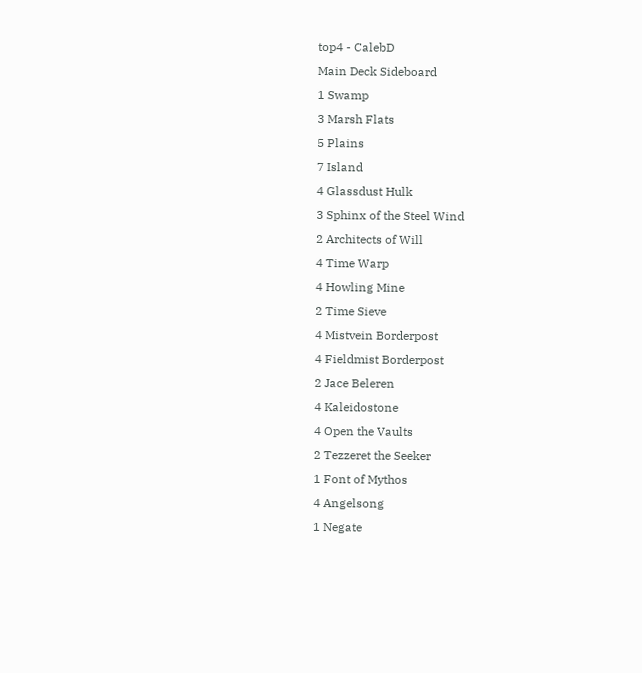top4 - CalebD
Main Deck Sideboard
1 Swamp
3 Marsh Flats
5 Plains
7 Island
4 Glassdust Hulk
3 Sphinx of the Steel Wind
2 Architects of Will
4 Time Warp
4 Howling Mine
2 Time Sieve
4 Mistvein Borderpost
4 Fieldmist Borderpost
2 Jace Beleren
4 Kaleidostone
4 Open the Vaults
2 Tezzeret the Seeker
1 Font of Mythos
4 Angelsong
1 Negate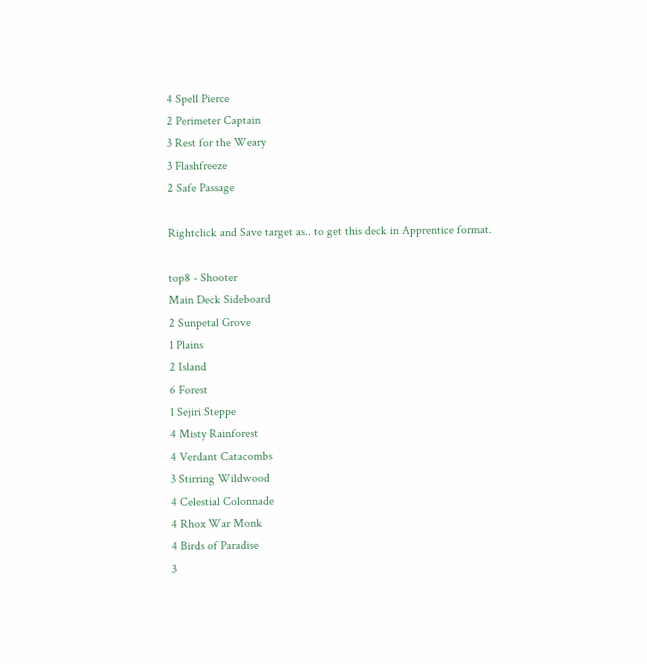4 Spell Pierce
2 Perimeter Captain
3 Rest for the Weary
3 Flashfreeze
2 Safe Passage

Rightclick and Save target as.. to get this deck in Apprentice format.

top8 - Shooter
Main Deck Sideboard
2 Sunpetal Grove
1 Plains
2 Island
6 Forest
1 Sejiri Steppe
4 Misty Rainforest
4 Verdant Catacombs
3 Stirring Wildwood
4 Celestial Colonnade
4 Rhox War Monk
4 Birds of Paradise
3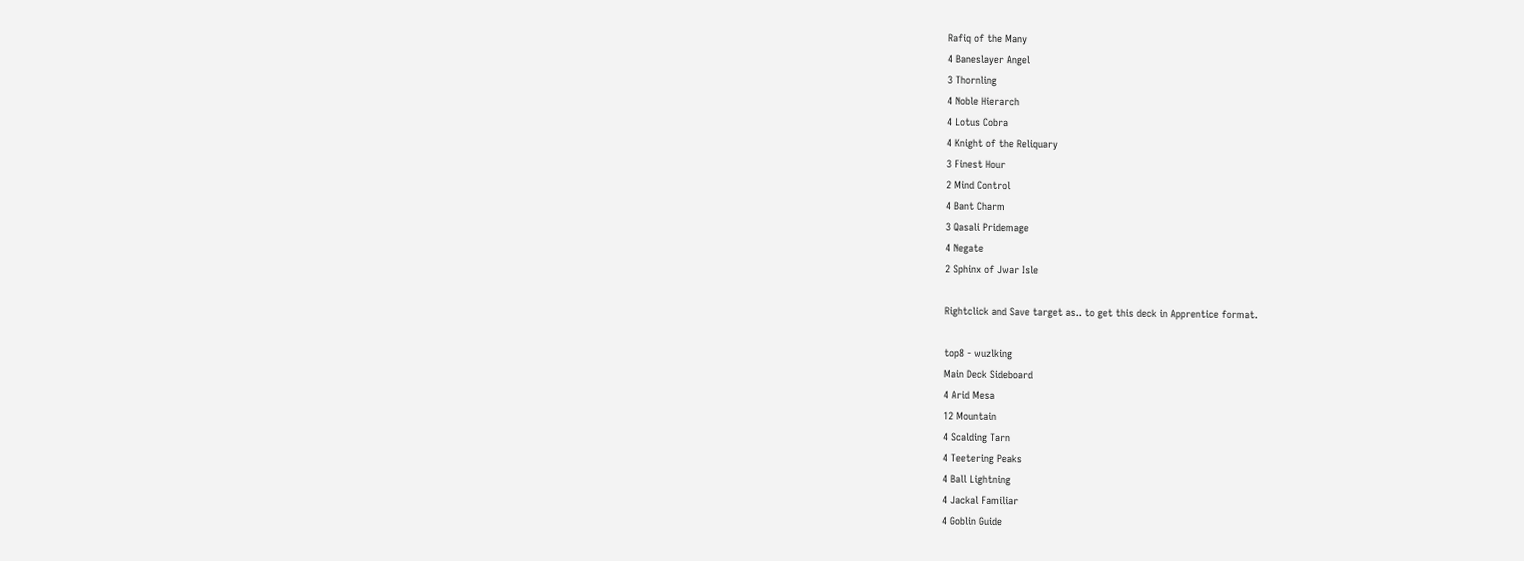Rafiq of the Many
4 Baneslayer Angel
3 Thornling
4 Noble Hierarch
4 Lotus Cobra
4 Knight of the Reliquary
3 Finest Hour
2 Mind Control
4 Bant Charm
3 Qasali Pridemage
4 Negate
2 Sphinx of Jwar Isle

Rightclick and Save target as.. to get this deck in Apprentice format.

top8 - wuzlking
Main Deck Sideboard
4 Arid Mesa
12 Mountain
4 Scalding Tarn
4 Teetering Peaks
4 Ball Lightning
4 Jackal Familiar
4 Goblin Guide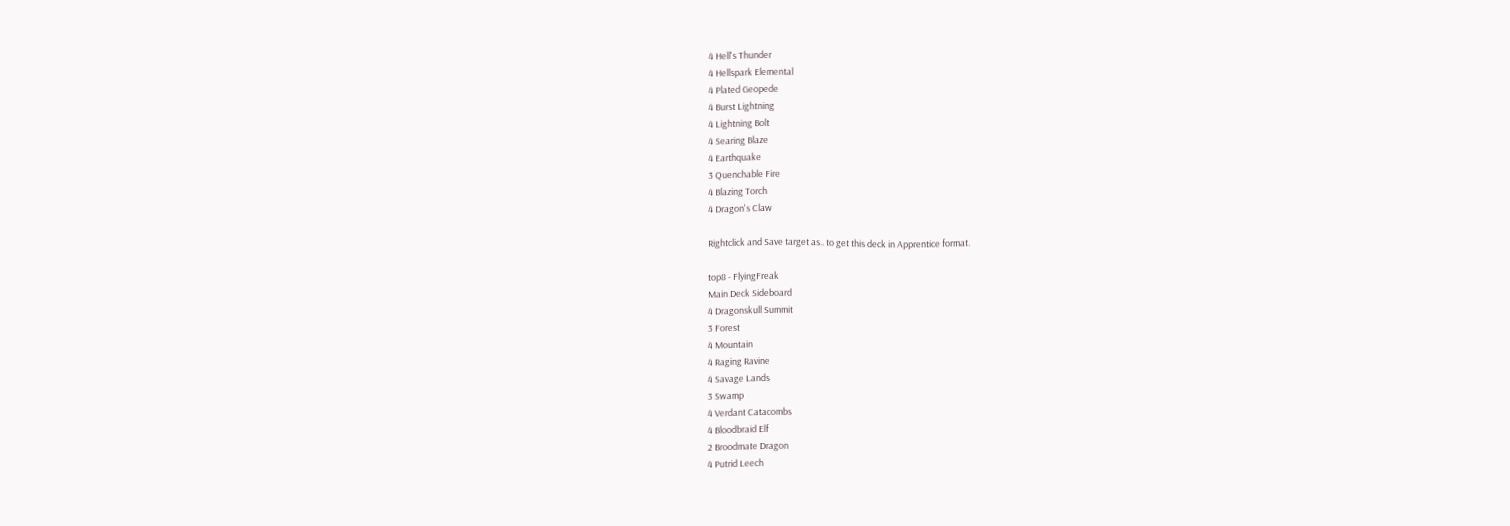4 Hell's Thunder
4 Hellspark Elemental
4 Plated Geopede
4 Burst Lightning
4 Lightning Bolt
4 Searing Blaze
4 Earthquake
3 Quenchable Fire
4 Blazing Torch
4 Dragon's Claw

Rightclick and Save target as.. to get this deck in Apprentice format.

top8 - FlyingFreak
Main Deck Sideboard
4 Dragonskull Summit
3 Forest
4 Mountain
4 Raging Ravine
4 Savage Lands
3 Swamp
4 Verdant Catacombs
4 Bloodbraid Elf
2 Broodmate Dragon
4 Putrid Leech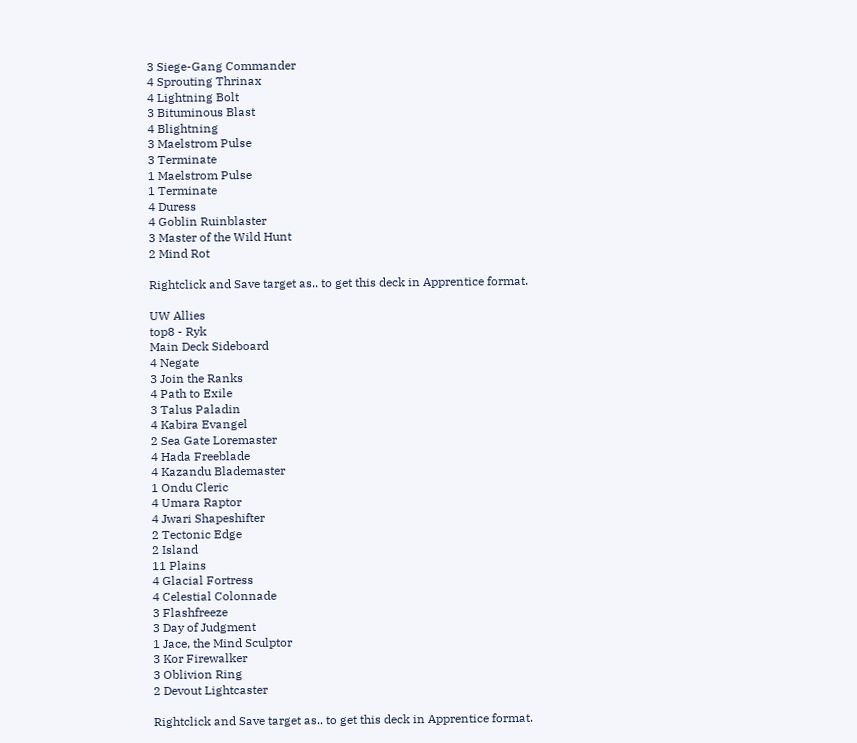3 Siege-Gang Commander
4 Sprouting Thrinax
4 Lightning Bolt
3 Bituminous Blast
4 Blightning
3 Maelstrom Pulse
3 Terminate
1 Maelstrom Pulse
1 Terminate
4 Duress
4 Goblin Ruinblaster
3 Master of the Wild Hunt
2 Mind Rot

Rightclick and Save target as.. to get this deck in Apprentice format.

UW Allies
top8 - Ryk
Main Deck Sideboard
4 Negate
3 Join the Ranks
4 Path to Exile
3 Talus Paladin
4 Kabira Evangel
2 Sea Gate Loremaster
4 Hada Freeblade
4 Kazandu Blademaster
1 Ondu Cleric
4 Umara Raptor
4 Jwari Shapeshifter
2 Tectonic Edge
2 Island
11 Plains
4 Glacial Fortress
4 Celestial Colonnade
3 Flashfreeze
3 Day of Judgment
1 Jace, the Mind Sculptor
3 Kor Firewalker
3 Oblivion Ring
2 Devout Lightcaster

Rightclick and Save target as.. to get this deck in Apprentice format.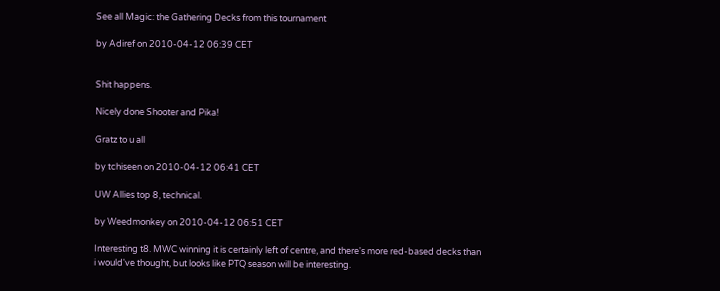See all Magic: the Gathering Decks from this tournament

by Adiref on 2010-04-12 06:39 CET


Shit happens.

Nicely done Shooter and Pika!

Gratz to u all

by tchiseen on 2010-04-12 06:41 CET

UW Allies top 8, technical.

by Weedmonkey on 2010-04-12 06:51 CET

Interesting t8. MWC winning it is certainly left of centre, and there's more red-based decks than i would've thought, but looks like PTQ season will be interesting.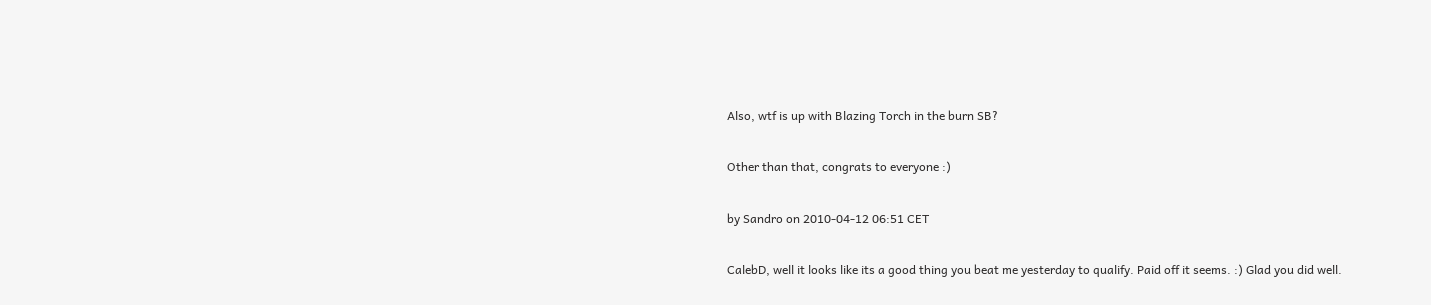Also, wtf is up with Blazing Torch in the burn SB?

Other than that, congrats to everyone :)

by Sandro on 2010-04-12 06:51 CET

CalebD, well it looks like its a good thing you beat me yesterday to qualify. Paid off it seems. :) Glad you did well.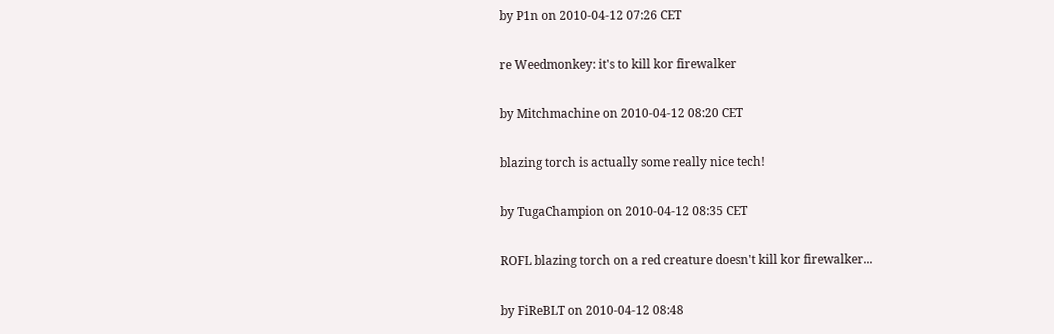by P1n on 2010-04-12 07:26 CET

re Weedmonkey: it's to kill kor firewalker

by Mitchmachine on 2010-04-12 08:20 CET

blazing torch is actually some really nice tech!

by TugaChampion on 2010-04-12 08:35 CET

ROFL blazing torch on a red creature doesn't kill kor firewalker...

by FiReBLT on 2010-04-12 08:48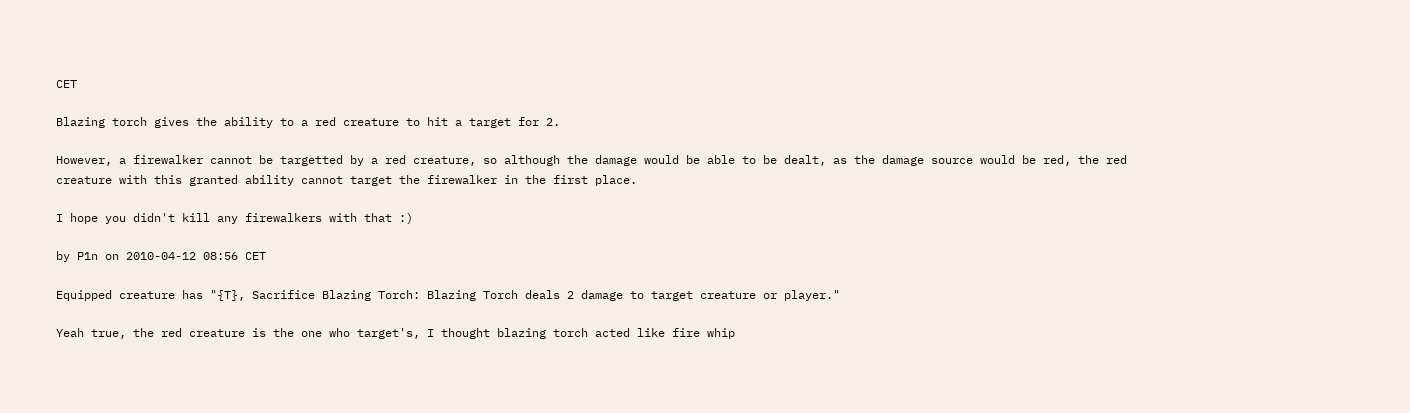CET

Blazing torch gives the ability to a red creature to hit a target for 2.

However, a firewalker cannot be targetted by a red creature, so although the damage would be able to be dealt, as the damage source would be red, the red creature with this granted ability cannot target the firewalker in the first place.

I hope you didn't kill any firewalkers with that :)

by P1n on 2010-04-12 08:56 CET

Equipped creature has "{T}, Sacrifice Blazing Torch: Blazing Torch deals 2 damage to target creature or player."

Yeah true, the red creature is the one who target's, I thought blazing torch acted like fire whip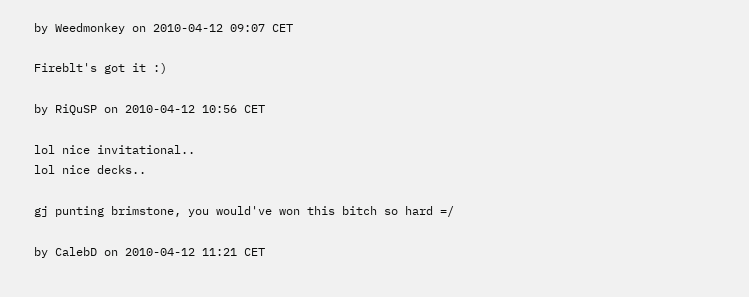by Weedmonkey on 2010-04-12 09:07 CET

Fireblt's got it :)

by RiQuSP on 2010-04-12 10:56 CET

lol nice invitational..
lol nice decks..

gj punting brimstone, you would've won this bitch so hard =/

by CalebD on 2010-04-12 11:21 CET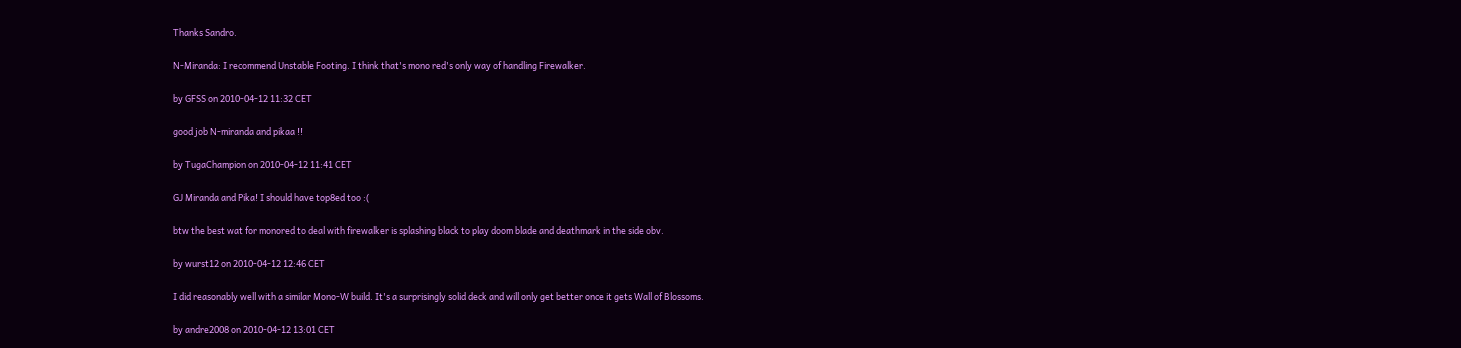Thanks Sandro.

N-Miranda: I recommend Unstable Footing. I think that's mono red's only way of handling Firewalker.

by GFSS on 2010-04-12 11:32 CET

good job N-miranda and pikaa !!

by TugaChampion on 2010-04-12 11:41 CET

GJ Miranda and Pika! I should have top8ed too :(

btw the best wat for monored to deal with firewalker is splashing black to play doom blade and deathmark in the side obv.

by wurst12 on 2010-04-12 12:46 CET

I did reasonably well with a similar Mono-W build. It's a surprisingly solid deck and will only get better once it gets Wall of Blossoms.

by andre2008 on 2010-04-12 13:01 CET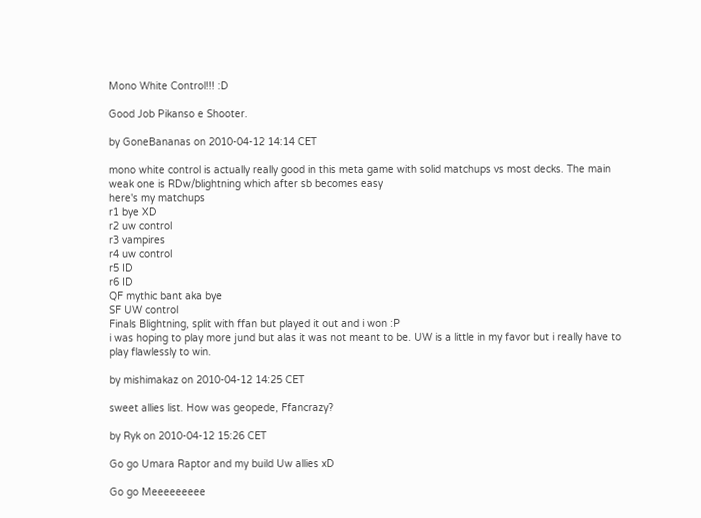Mono White Control!!! :D

Good Job Pikanso e Shooter.

by GoneBananas on 2010-04-12 14:14 CET

mono white control is actually really good in this meta game with solid matchups vs most decks. The main weak one is RDw/blightning which after sb becomes easy
here's my matchups
r1 bye XD
r2 uw control
r3 vampires
r4 uw control
r5 ID
r6 ID
QF mythic bant aka bye
SF UW control
Finals Blightning, split with ffan but played it out and i won :P
i was hoping to play more jund but alas it was not meant to be. UW is a little in my favor but i really have to play flawlessly to win.

by mishimakaz on 2010-04-12 14:25 CET

sweet allies list. How was geopede, Ffancrazy?

by Ryk on 2010-04-12 15:26 CET

Go go Umara Raptor and my build Uw allies xD

Go go Meeeeeeeee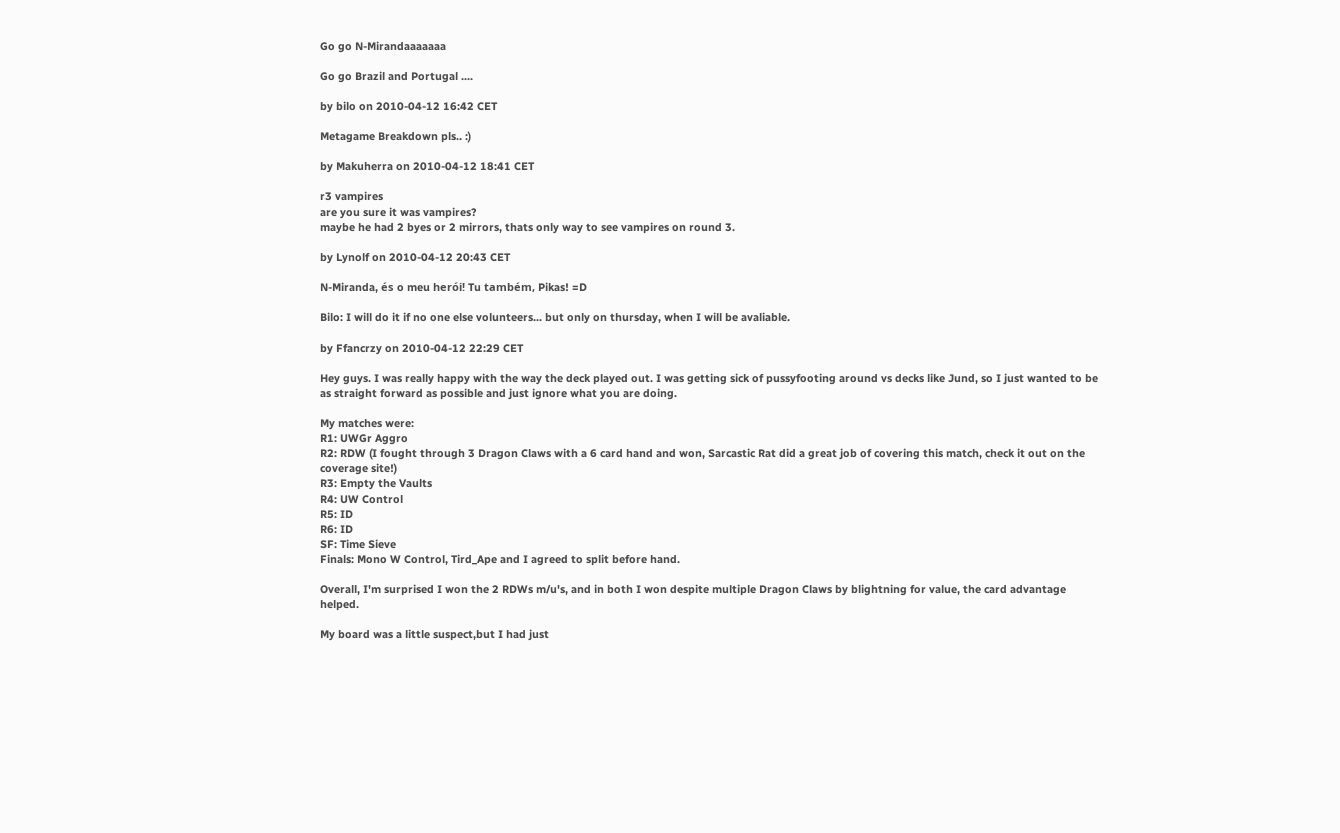Go go N-Mirandaaaaaaa

Go go Brazil and Portugal ....

by bilo on 2010-04-12 16:42 CET

Metagame Breakdown pls.. :)

by Makuherra on 2010-04-12 18:41 CET

r3 vampires
are you sure it was vampires?
maybe he had 2 byes or 2 mirrors, thats only way to see vampires on round 3.

by Lynolf on 2010-04-12 20:43 CET

N-Miranda, és o meu herói! Tu também, Pikas! =D

Bilo: I will do it if no one else volunteers... but only on thursday, when I will be avaliable.

by Ffancrzy on 2010-04-12 22:29 CET

Hey guys. I was really happy with the way the deck played out. I was getting sick of pussyfooting around vs decks like Jund, so I just wanted to be as straight forward as possible and just ignore what you are doing.

My matches were:
R1: UWGr Aggro
R2: RDW (I fought through 3 Dragon Claws with a 6 card hand and won, Sarcastic Rat did a great job of covering this match, check it out on the coverage site!)
R3: Empty the Vaults
R4: UW Control
R5: ID
R6: ID
SF: Time Sieve
Finals: Mono W Control, Tird_Ape and I agreed to split before hand.

Overall, I'm surprised I won the 2 RDWs m/u's, and in both I won despite multiple Dragon Claws by blightning for value, the card advantage helped.

My board was a little suspect,but I had just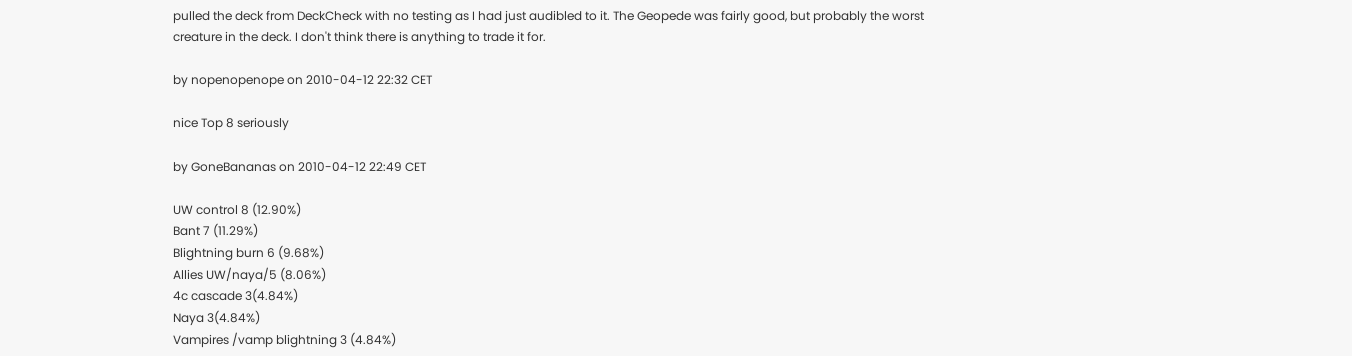pulled the deck from DeckCheck with no testing as I had just audibled to it. The Geopede was fairly good, but probably the worst creature in the deck. I don't think there is anything to trade it for.

by nopenopenope on 2010-04-12 22:32 CET

nice Top 8 seriously

by GoneBananas on 2010-04-12 22:49 CET

UW control 8 (12.90%)
Bant 7 (11.29%)
Blightning burn 6 (9.68%)
Allies UW/naya/5 (8.06%)
4c cascade 3(4.84%)
Naya 3(4.84%)
Vampires /vamp blightning 3 (4.84%)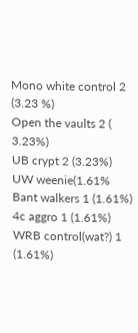Mono white control 2 (3.23 %)
Open the vaults 2 ( 3.23%)
UB crypt 2 (3.23%)
UW weenie(1.61%
Bant walkers 1 (1.61%)
4c aggro 1 (1.61%)
WRB control(wat?) 1 (1.61%)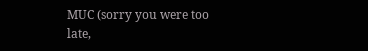MUC (sorry you were too late,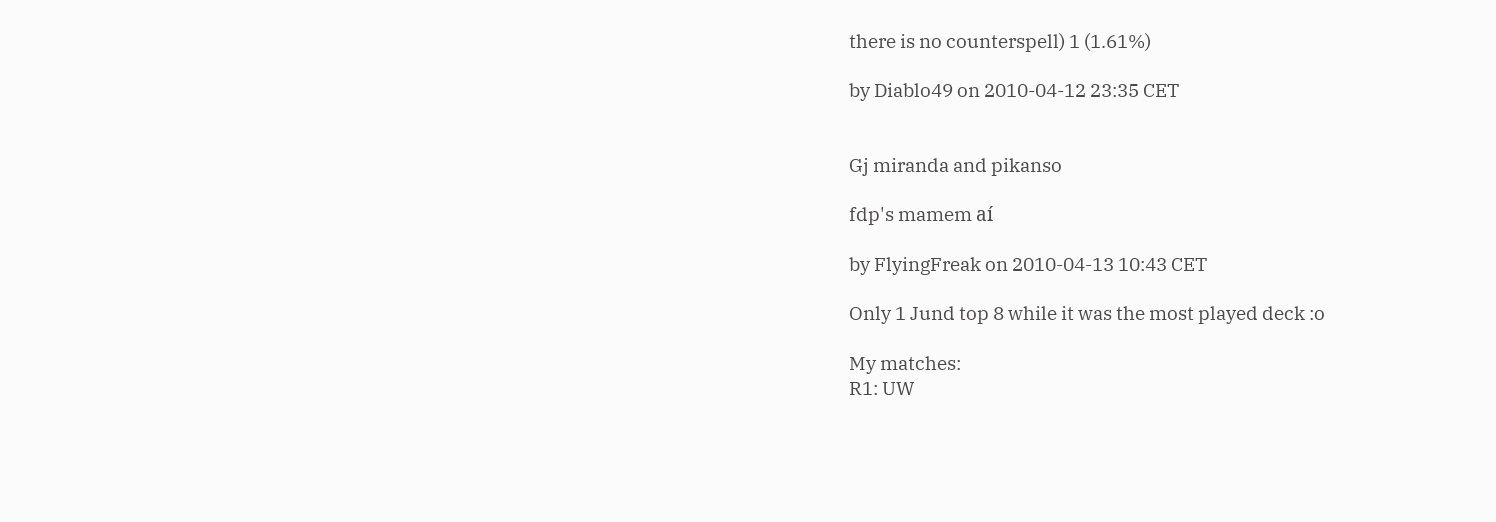there is no counterspell) 1 (1.61%)

by Diablo49 on 2010-04-12 23:35 CET


Gj miranda and pikanso

fdp's mamem aí

by FlyingFreak on 2010-04-13 10:43 CET

Only 1 Jund top 8 while it was the most played deck :o

My matches:
R1: UW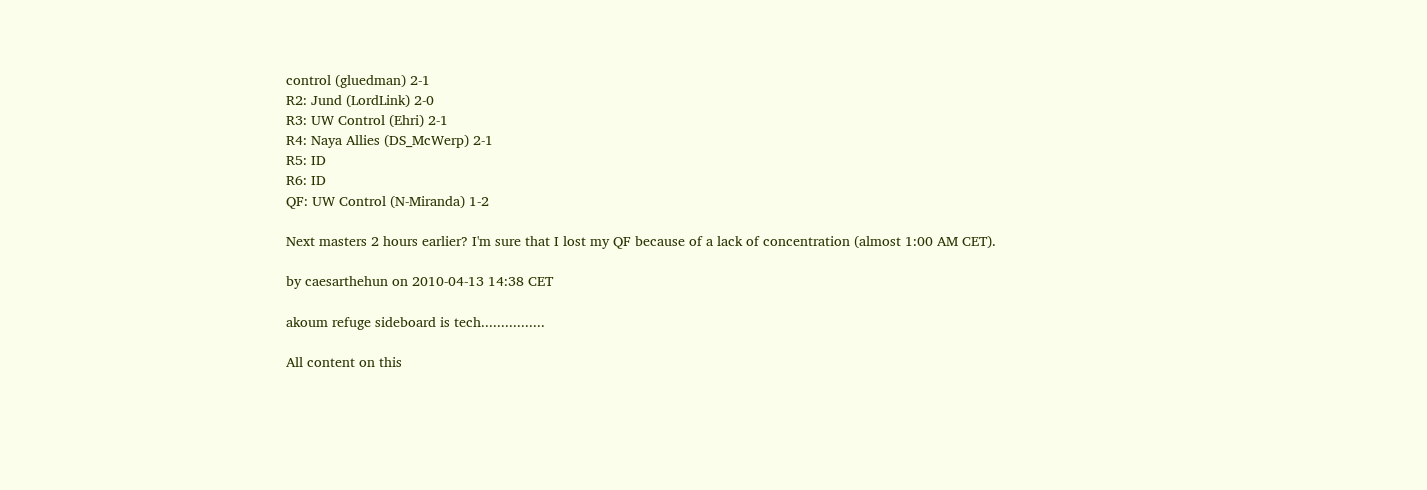control (gluedman) 2-1
R2: Jund (LordLink) 2-0
R3: UW Control (Ehri) 2-1
R4: Naya Allies (DS_McWerp) 2-1
R5: ID
R6: ID
QF: UW Control (N-Miranda) 1-2

Next masters 2 hours earlier? I'm sure that I lost my QF because of a lack of concentration (almost 1:00 AM CET).

by caesarthehun on 2010-04-13 14:38 CET

akoum refuge sideboard is tech................

All content on this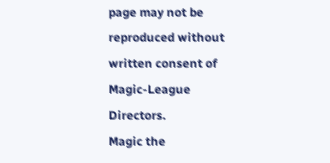page may not be reproduced without written consent of Magic-League Directors.
Magic the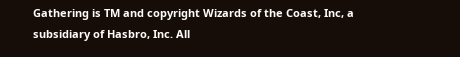Gathering is TM and copyright Wizards of the Coast, Inc, a subsidiary of Hasbro, Inc. All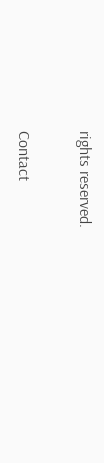rights reserved.

Contact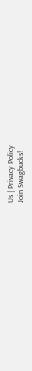Us | Privacy Policy
Join Swagbucks!